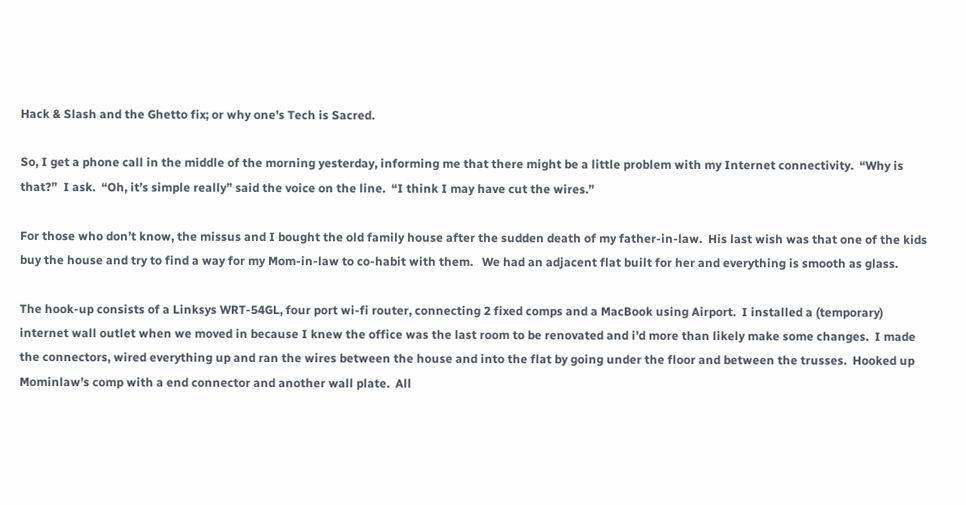Hack & Slash and the Ghetto fix; or why one’s Tech is Sacred.

So, I get a phone call in the middle of the morning yesterday, informing me that there might be a little problem with my Internet connectivity.  “Why is that?”  I ask.  “Oh, it’s simple really” said the voice on the line.  “I think I may have cut the wires.”

For those who don’t know, the missus and I bought the old family house after the sudden death of my father-in-law.  His last wish was that one of the kids buy the house and try to find a way for my Mom-in-law to co-habit with them.   We had an adjacent flat built for her and everything is smooth as glass.

The hook-up consists of a Linksys WRT-54GL, four port wi-fi router, connecting 2 fixed comps and a MacBook using Airport.  I installed a (temporary) internet wall outlet when we moved in because I knew the office was the last room to be renovated and i’d more than likely make some changes.  I made the connectors, wired everything up and ran the wires between the house and into the flat by going under the floor and between the trusses.  Hooked up Mominlaw’s comp with a end connector and another wall plate.  All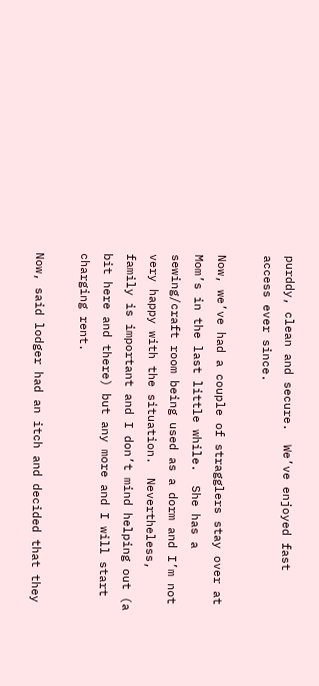purddy, clean and secure.  We’ve enjoyed fast access ever since.

Now, we’ve had a couple of stragglers stay over at Mom’s in the last little while.  She has a sewing/craft room being used as a dorm and I’m not very happy with the situation.  Nevertheless, family is important and I don’t mind helping out (a bit here and there) but any more and I will start charging rent.

Now, said lodger had an itch and decided that they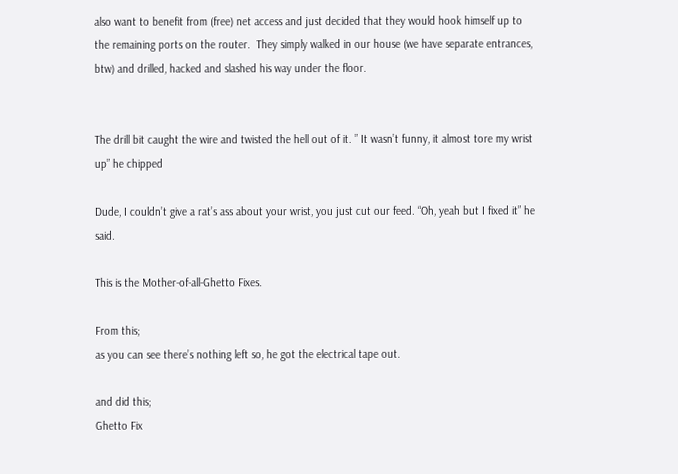also want to benefit from (free) net access and just decided that they would hook himself up to the remaining ports on the router.  They simply walked in our house (we have separate entrances, btw) and drilled, hacked and slashed his way under the floor.


The drill bit caught the wire and twisted the hell out of it. ” It wasn’t funny, it almost tore my wrist up” he chipped

Dude, I couldn’t give a rat’s ass about your wrist, you just cut our feed. “Oh, yeah but I fixed it” he said.

This is the Mother-of-all-Ghetto Fixes.

From this;
as you can see there’s nothing left so, he got the electrical tape out.

and did this;
Ghetto Fix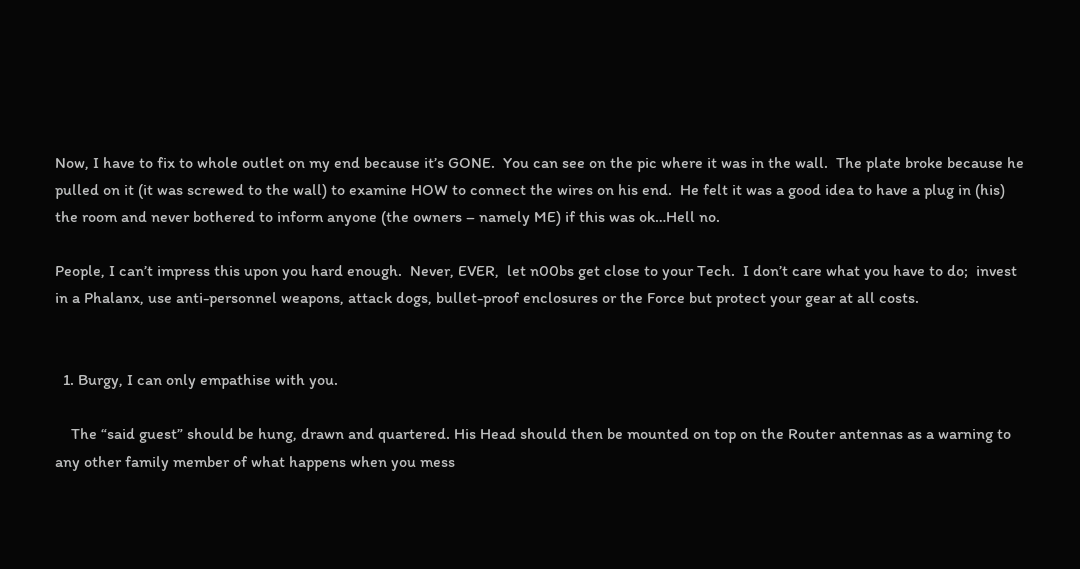Now, I have to fix to whole outlet on my end because it’s GONE.  You can see on the pic where it was in the wall.  The plate broke because he pulled on it (it was screwed to the wall) to examine HOW to connect the wires on his end.  He felt it was a good idea to have a plug in (his) the room and never bothered to inform anyone (the owners – namely ME) if this was ok…Hell no.

People, I can’t impress this upon you hard enough.  Never, EVER,  let n00bs get close to your Tech.  I don’t care what you have to do;  invest in a Phalanx, use anti-personnel weapons, attack dogs, bullet-proof enclosures or the Force but protect your gear at all costs.


  1. Burgy, I can only empathise with you.

    The “said guest” should be hung, drawn and quartered. His Head should then be mounted on top on the Router antennas as a warning to any other family member of what happens when you mess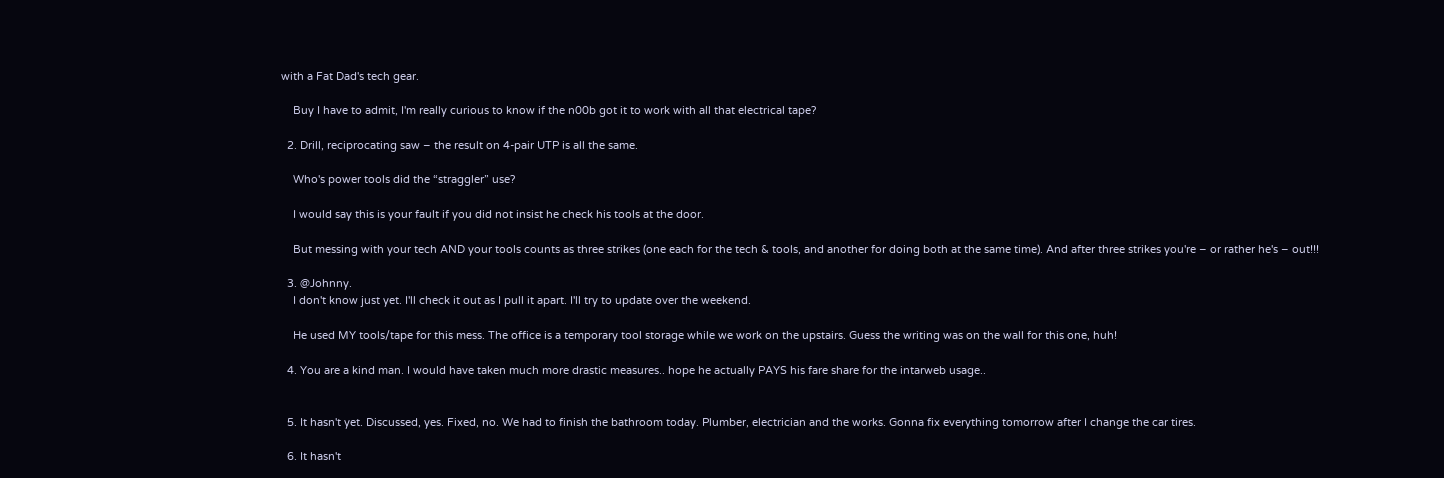with a Fat Dad's tech gear.

    Buy I have to admit, I'm really curious to know if the n00b got it to work with all that electrical tape?

  2. Drill, reciprocating saw – the result on 4-pair UTP is all the same.

    Who's power tools did the “straggler” use?

    I would say this is your fault if you did not insist he check his tools at the door.

    But messing with your tech AND your tools counts as three strikes (one each for the tech & tools, and another for doing both at the same time). And after three strikes you're – or rather he's – out!!!

  3. @Johnny.
    I don't know just yet. I'll check it out as I pull it apart. I'll try to update over the weekend.

    He used MY tools/tape for this mess. The office is a temporary tool storage while we work on the upstairs. Guess the writing was on the wall for this one, huh!

  4. You are a kind man. I would have taken much more drastic measures.. hope he actually PAYS his fare share for the intarweb usage..


  5. It hasn't yet. Discussed, yes. Fixed, no. We had to finish the bathroom today. Plumber, electrician and the works. Gonna fix everything tomorrow after I change the car tires.

  6. It hasn't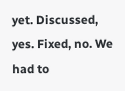yet. Discussed, yes. Fixed, no. We had to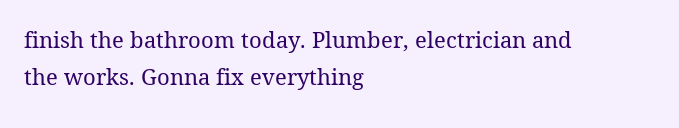finish the bathroom today. Plumber, electrician and the works. Gonna fix everything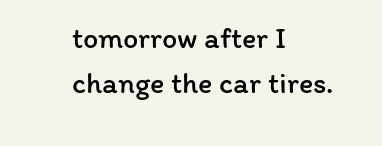tomorrow after I change the car tires.